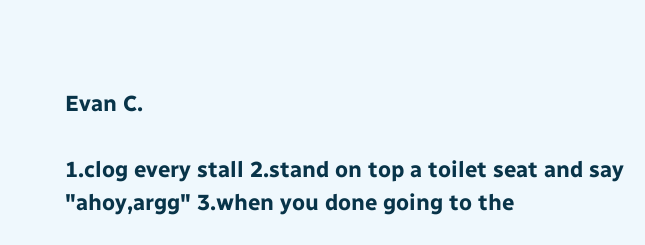Evan C.

1.clog every stall 2.stand on top a toilet seat and say "ahoy,argg" 3.when you done going to the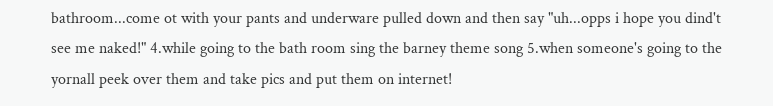bathroom...come ot with your pants and underware pulled down and then say "uh...opps i hope you dind't see me naked!" 4.while going to the bath room sing the barney theme song 5.when someone's going to the yornall peek over them and take pics and put them on internet!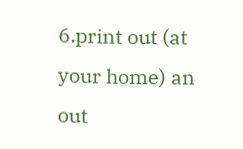6.print out (at your home) an out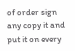of order sign any copy it and put it on every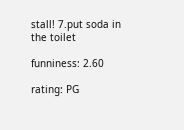stall! 7.put soda in the toilet

funniness: 2.60

rating: PG